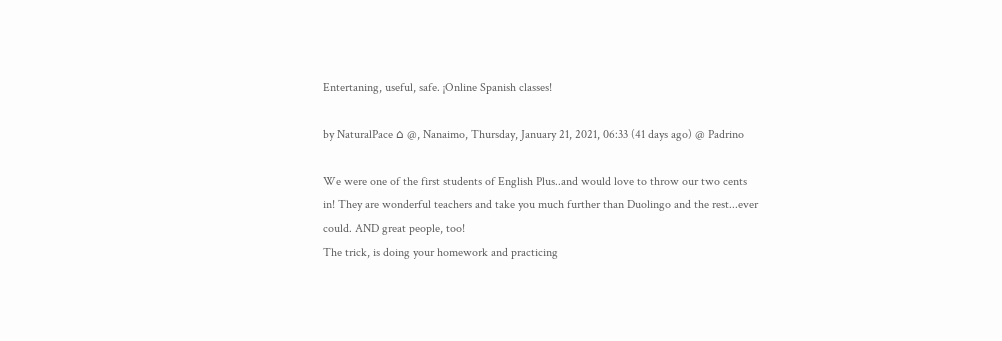Entertaning, useful, safe. ¡Online Spanish classes!

by NaturalPace ⌂ @, Nanaimo, Thursday, January 21, 2021, 06:33 (41 days ago) @ Padrino

We were one of the first students of English Plus..and would love to throw our two cents in! They are wonderful teachers and take you much further than Duolingo and the rest...ever could. AND great people, too!
The trick, is doing your homework and practicing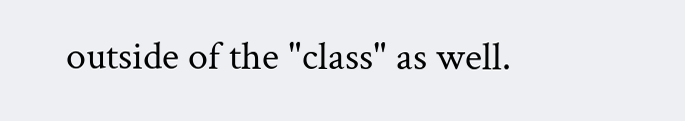outside of the "class" as well.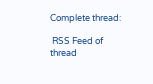Complete thread:

 RSS Feed of thread